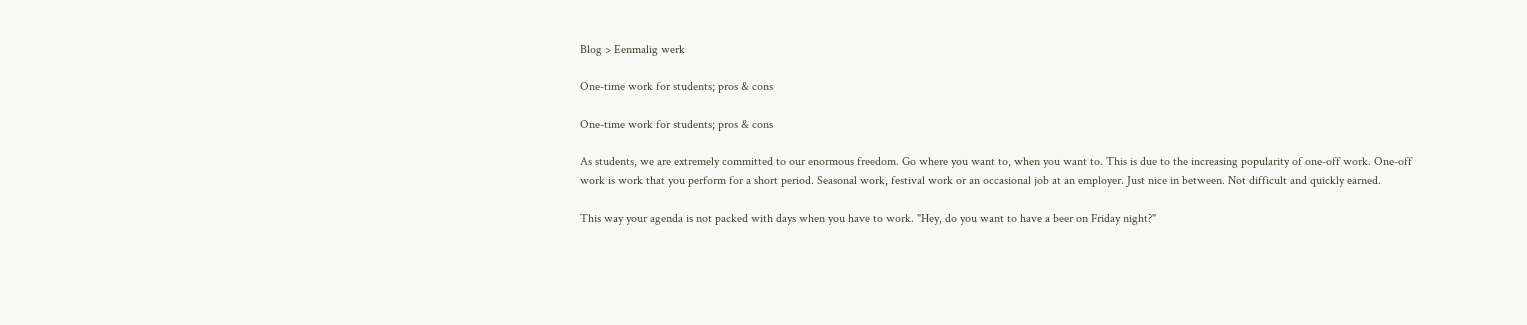Blog > Eenmalig werk

One-time work for students; pros & cons

One-time work for students; pros & cons

As students, we are extremely committed to our enormous freedom. Go where you want to, when you want to. This is due to the increasing popularity of one-off work. One-off work is work that you perform for a short period. Seasonal work, festival work or an occasional job at an employer. Just nice in between. Not difficult and quickly earned.

This way your agenda is not packed with days when you have to work. "Hey, do you want to have a beer on Friday night?"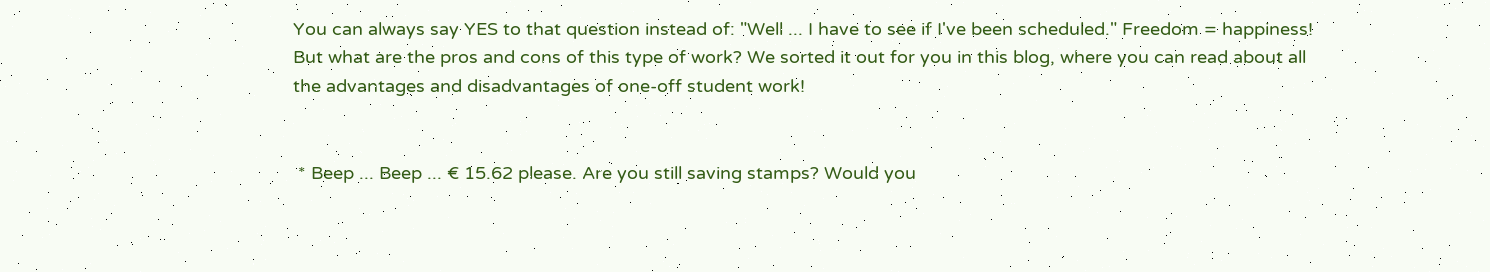You can always say YES to that question instead of: "Well ... I have to see if I've been scheduled." Freedom = happiness! But what are the pros and cons of this type of work? We sorted it out for you in this blog, where you can read about all the advantages and disadvantages of one-off student work!


 * Beep ... Beep ... € 15.62 please. Are you still saving stamps? Would you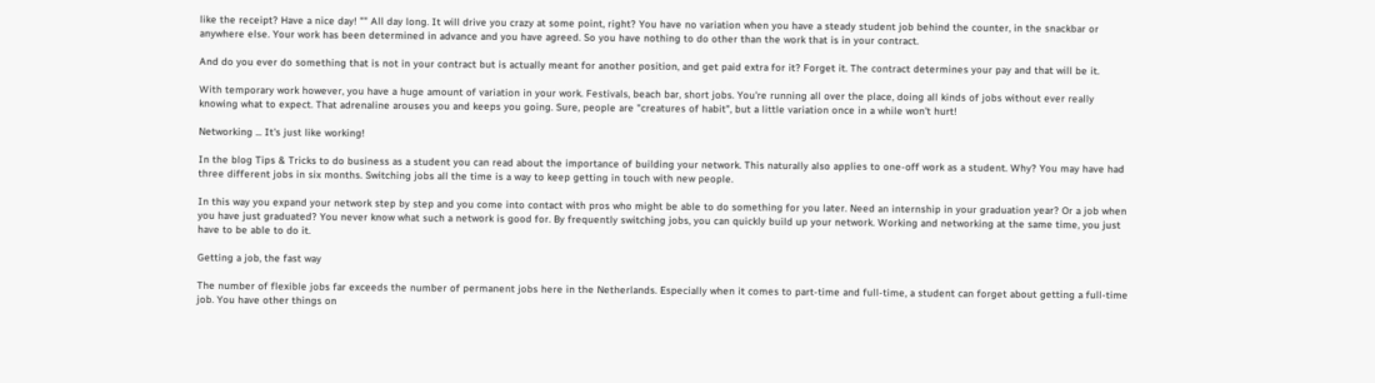like the receipt? Have a nice day! "" All day long. It will drive you crazy at some point, right? You have no variation when you have a steady student job behind the counter, in the snackbar or anywhere else. Your work has been determined in advance and you have agreed. So you have nothing to do other than the work that is in your contract.

And do you ever do something that is not in your contract but is actually meant for another position, and get paid extra for it? Forget it. The contract determines your pay and that will be it.

With temporary work however, you have a huge amount of variation in your work. Festivals, beach bar, short jobs. You're running all over the place, doing all kinds of jobs without ever really knowing what to expect. That adrenaline arouses you and keeps you going. Sure, people are "creatures of habit", but a little variation once in a while won't hurt!

Networking ... It's just like working!

In the blog Tips & Tricks to do business as a student you can read about the importance of building your network. This naturally also applies to one-off work as a student. Why? You may have had three different jobs in six months. Switching jobs all the time is a way to keep getting in touch with new people.

In this way you expand your network step by step and you come into contact with pros who might be able to do something for you later. Need an internship in your graduation year? Or a job when you have just graduated? You never know what such a network is good for. By frequently switching jobs, you can quickly build up your network. Working and networking at the same time, you just have to be able to do it.

Getting a job, the fast way

The number of flexible jobs far exceeds the number of permanent jobs here in the Netherlands. Especially when it comes to part-time and full-time, a student can forget about getting a full-time job. You have other things on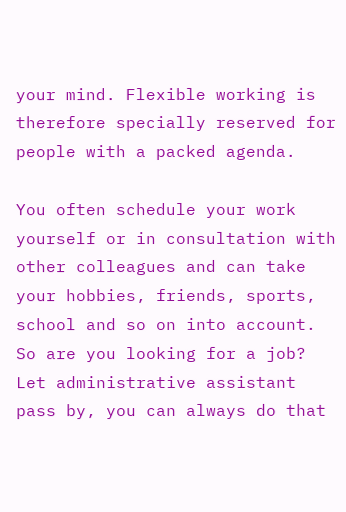your mind. Flexible working is therefore specially reserved for people with a packed agenda.

You often schedule your work yourself or in consultation with other colleagues and can take your hobbies, friends, sports, school and so on into account. So are you looking for a job? Let administrative assistant pass by, you can always do that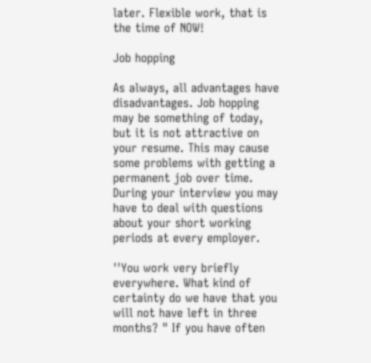later. Flexible work, that is the time of NOW!

Job hopping

As always, all advantages have disadvantages. Job hopping may be something of today, but it is not attractive on your resume. This may cause some problems with getting a permanent job over time. During your interview you may have to deal with questions about your short working periods at every employer.

''You work very briefly everywhere. What kind of certainty do we have that you will not have left in three months? " If you have often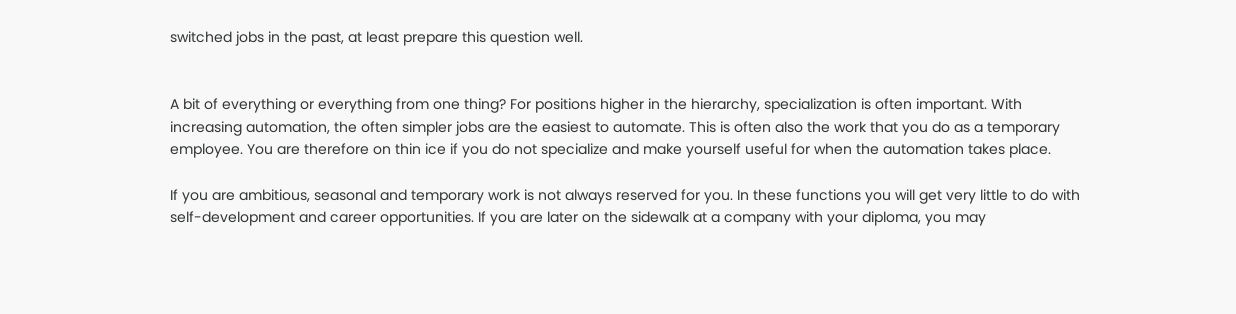switched jobs in the past, at least prepare this question well.


A bit of everything or everything from one thing? For positions higher in the hierarchy, specialization is often important. With increasing automation, the often simpler jobs are the easiest to automate. This is often also the work that you do as a temporary employee. You are therefore on thin ice if you do not specialize and make yourself useful for when the automation takes place.

If you are ambitious, seasonal and temporary work is not always reserved for you. In these functions you will get very little to do with self-development and career opportunities. If you are later on the sidewalk at a company with your diploma, you may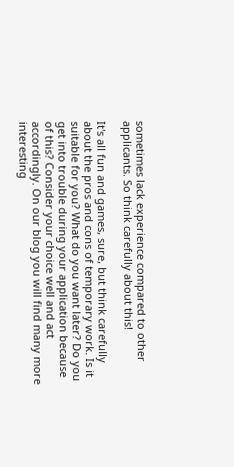sometimes lack experience compared to other applicants. So think carefully about this!

It's all fun and games, sure, but think carefully about the pros and cons of temporary work. Is it suitable for you? What do you want later? Do you get into trouble during your application because of this? Consider your choice well and act accordingly. On our blog you will find many more interesting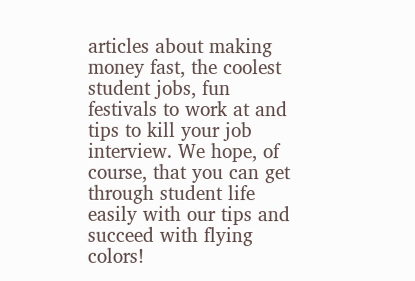articles about making money fast, the coolest student jobs, fun festivals to work at and tips to kill your job interview. We hope, of course, that you can get through student life easily with our tips and succeed with flying colors!